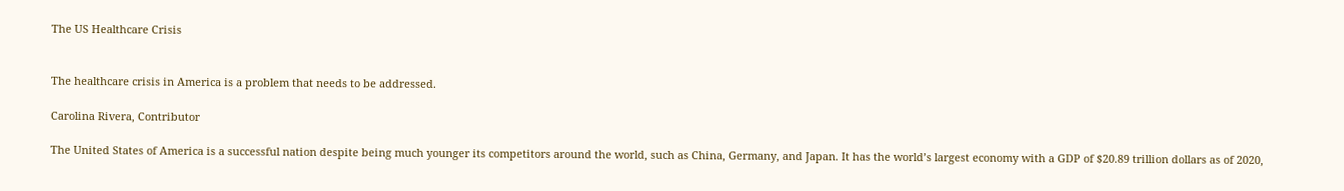The US Healthcare Crisis


The healthcare crisis in America is a problem that needs to be addressed.

Carolina Rivera, Contributor

The United States of America is a successful nation despite being much younger its competitors around the world, such as China, Germany, and Japan. It has the world’s largest economy with a GDP of $20.89 trillion dollars as of 2020,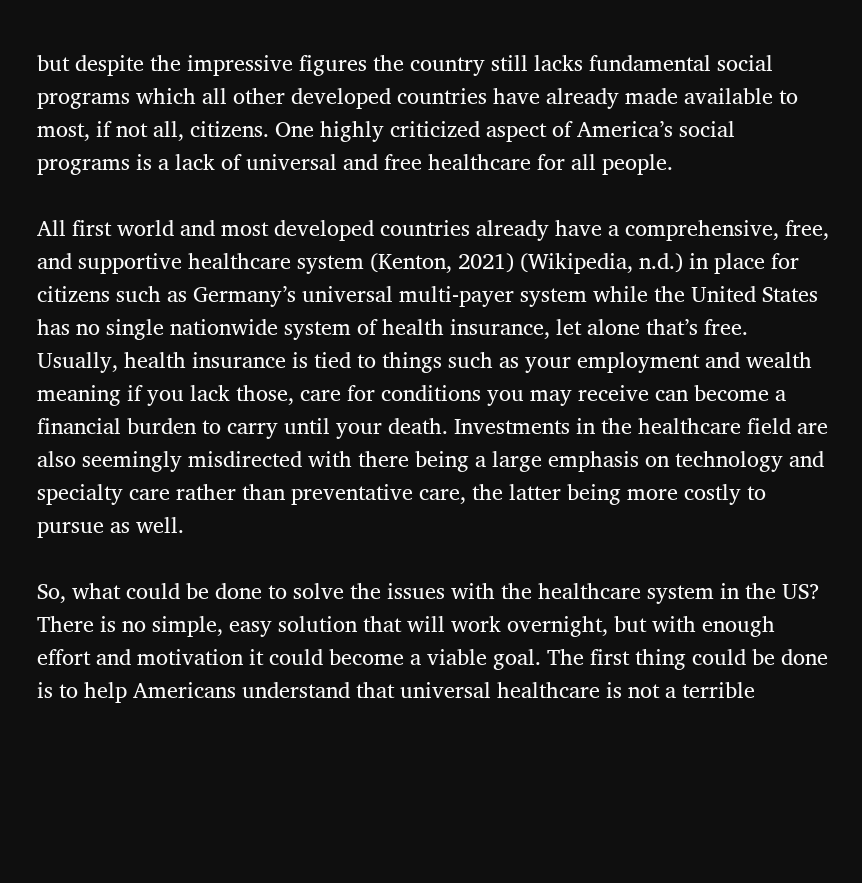but despite the impressive figures the country still lacks fundamental social programs which all other developed countries have already made available to most, if not all, citizens. One highly criticized aspect of America’s social programs is a lack of universal and free healthcare for all people.

All first world and most developed countries already have a comprehensive, free, and supportive healthcare system (Kenton, 2021) (Wikipedia, n.d.) in place for citizens such as Germany’s universal multi-payer system while the United States has no single nationwide system of health insurance, let alone that’s free. Usually, health insurance is tied to things such as your employment and wealth meaning if you lack those, care for conditions you may receive can become a financial burden to carry until your death. Investments in the healthcare field are also seemingly misdirected with there being a large emphasis on technology and specialty care rather than preventative care, the latter being more costly to pursue as well.

So, what could be done to solve the issues with the healthcare system in the US? There is no simple, easy solution that will work overnight, but with enough effort and motivation it could become a viable goal. The first thing could be done is to help Americans understand that universal healthcare is not a terrible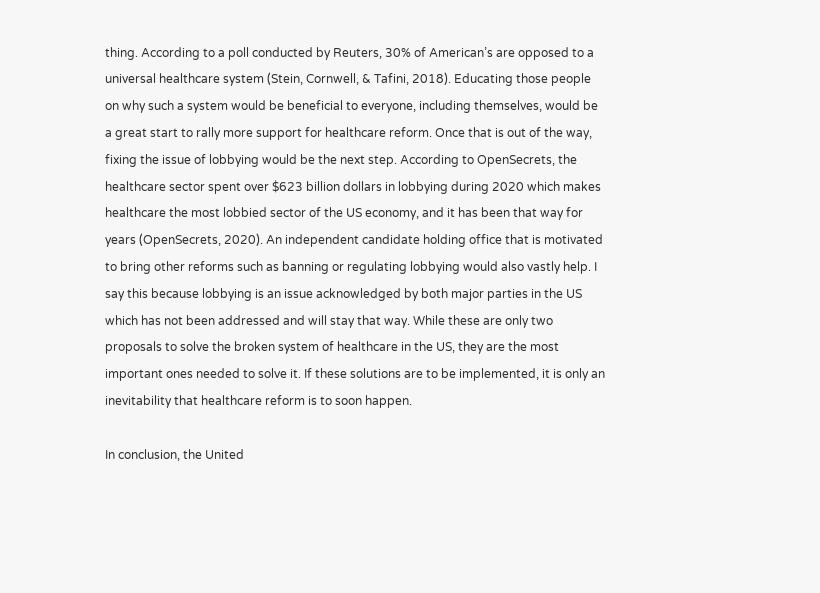thing. According to a poll conducted by Reuters, 30% of American’s are opposed to a universal healthcare system (Stein, Cornwell, & Tafini, 2018). Educating those people on why such a system would be beneficial to everyone, including themselves, would be a great start to rally more support for healthcare reform. Once that is out of the way, fixing the issue of lobbying would be the next step. According to OpenSecrets, the healthcare sector spent over $623 billion dollars in lobbying during 2020 which makes healthcare the most lobbied sector of the US economy, and it has been that way for years (OpenSecrets, 2020). An independent candidate holding office that is motivated to bring other reforms such as banning or regulating lobbying would also vastly help. I say this because lobbying is an issue acknowledged by both major parties in the US which has not been addressed and will stay that way. While these are only two proposals to solve the broken system of healthcare in the US, they are the most important ones needed to solve it. If these solutions are to be implemented, it is only an inevitability that healthcare reform is to soon happen.

In conclusion, the United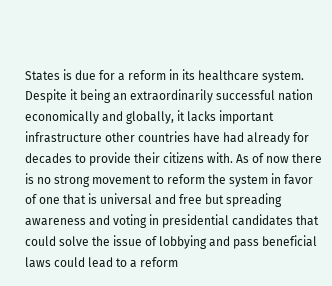States is due for a reform in its healthcare system. Despite it being an extraordinarily successful nation economically and globally, it lacks important infrastructure other countries have had already for decades to provide their citizens with. As of now there is no strong movement to reform the system in favor of one that is universal and free but spreading awareness and voting in presidential candidates that could solve the issue of lobbying and pass beneficial laws could lead to a reform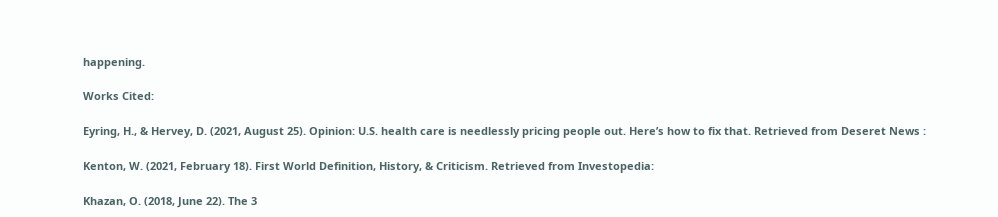happening.

Works Cited:

Eyring, H., & Hervey, D. (2021, August 25). Opinion: U.S. health care is needlessly pricing people out. Here’s how to fix that. Retrieved from Deseret News :

Kenton, W. (2021, February 18). First World Definition, History, & Criticism. Retrieved from Investopedia:

Khazan, O. (2018, June 22). The 3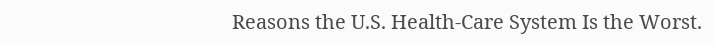Reasons the U.S. Health-Care System Is the Worst.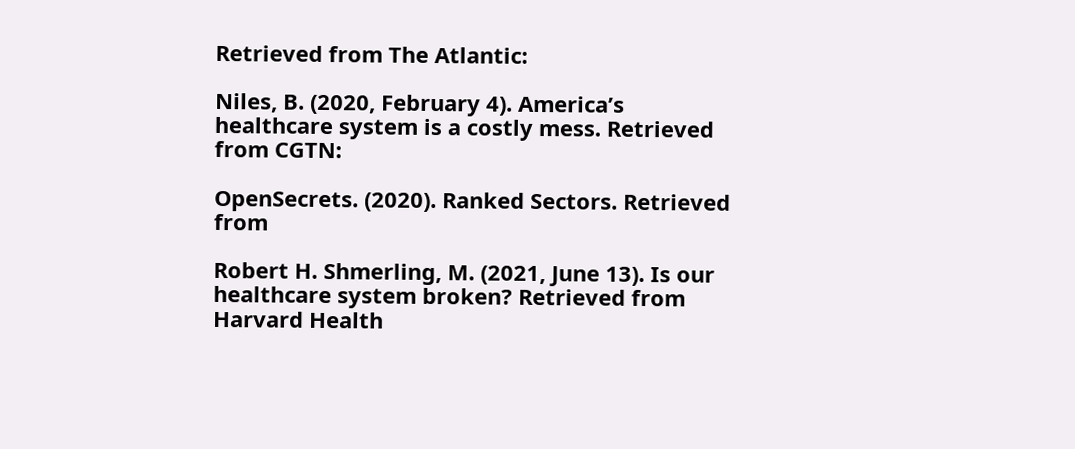Retrieved from The Atlantic:

Niles, B. (2020, February 4). America’s healthcare system is a costly mess. Retrieved from CGTN:

OpenSecrets. (2020). Ranked Sectors. Retrieved from

Robert H. Shmerling, M. (2021, June 13). Is our healthcare system broken? Retrieved from Harvard Health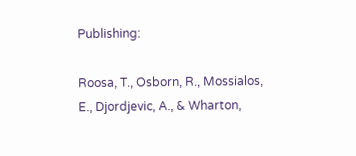Publishing:

Roosa, T., Osborn, R., Mossialos, E., Djordjevic, A., & Wharton,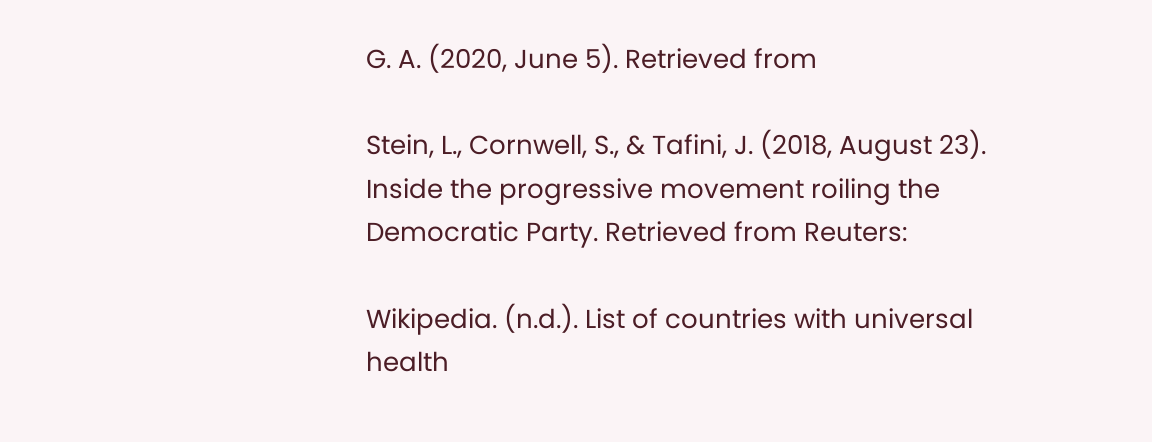G. A. (2020, June 5). Retrieved from

Stein, L., Cornwell, S., & Tafini, J. (2018, August 23). Inside the progressive movement roiling the Democratic Party. Retrieved from Reuters:

Wikipedia. (n.d.). List of countries with universal health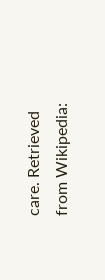care. Retrieved from Wikipedia: